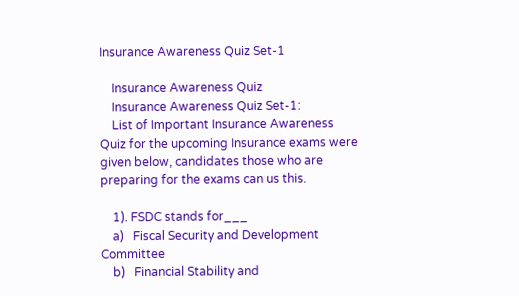Insurance Awareness Quiz Set-1

    Insurance Awareness Quiz
    Insurance Awareness Quiz Set-1:
    List of Important Insurance Awareness Quiz for the upcoming Insurance exams were given below, candidates those who are preparing for the exams can us this.

    1). FSDC stands for___
    a)   Fiscal Security and Development Committee
    b)   Financial Stability and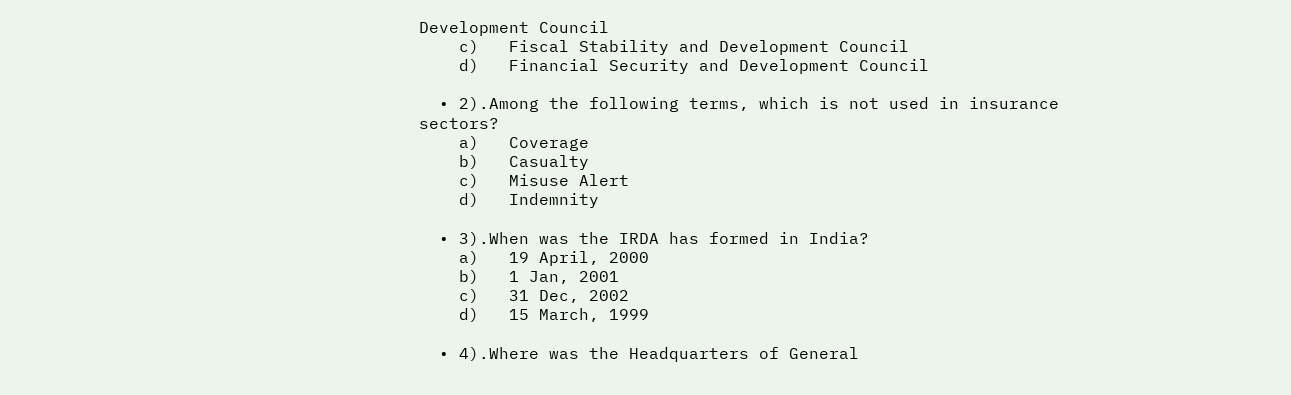Development Council
    c)   Fiscal Stability and Development Council
    d)   Financial Security and Development Council

  • 2).Among the following terms, which is not used in insurance sectors?
    a)   Coverage
    b)   Casualty
    c)   Misuse Alert
    d)   Indemnity

  • 3).When was the IRDA has formed in India?
    a)   19 April, 2000
    b)   1 Jan, 2001
    c)   31 Dec, 2002
    d)   15 March, 1999

  • 4).Where was the Headquarters of General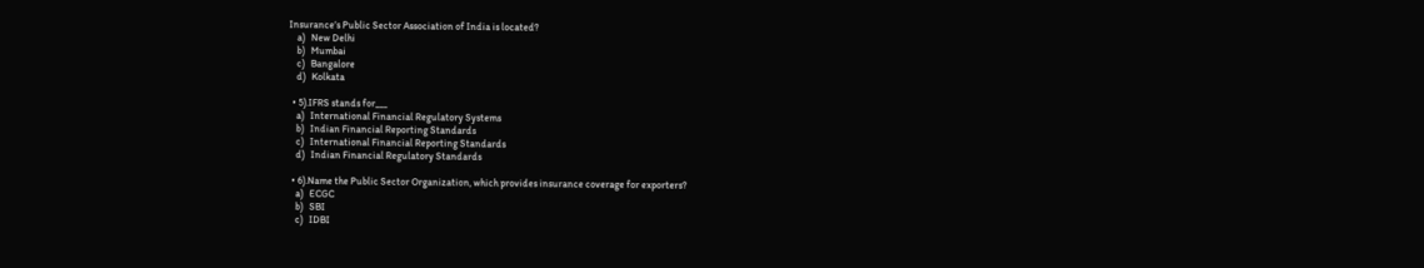Insurance’s Public Sector Association of India is located?
    a)   New Delhi
    b)   Mumbai
    c)   Bangalore
    d)   Kolkata

  • 5).IFRS stands for___
    a)   International Financial Regulatory Systems
    b)   Indian Financial Reporting Standards
    c)   International Financial Reporting Standards
    d)   Indian Financial Regulatory Standards

  • 6).Name the Public Sector Organization, which provides insurance coverage for exporters?
    a)   ECGC
    b)   SBI
    c)   IDBI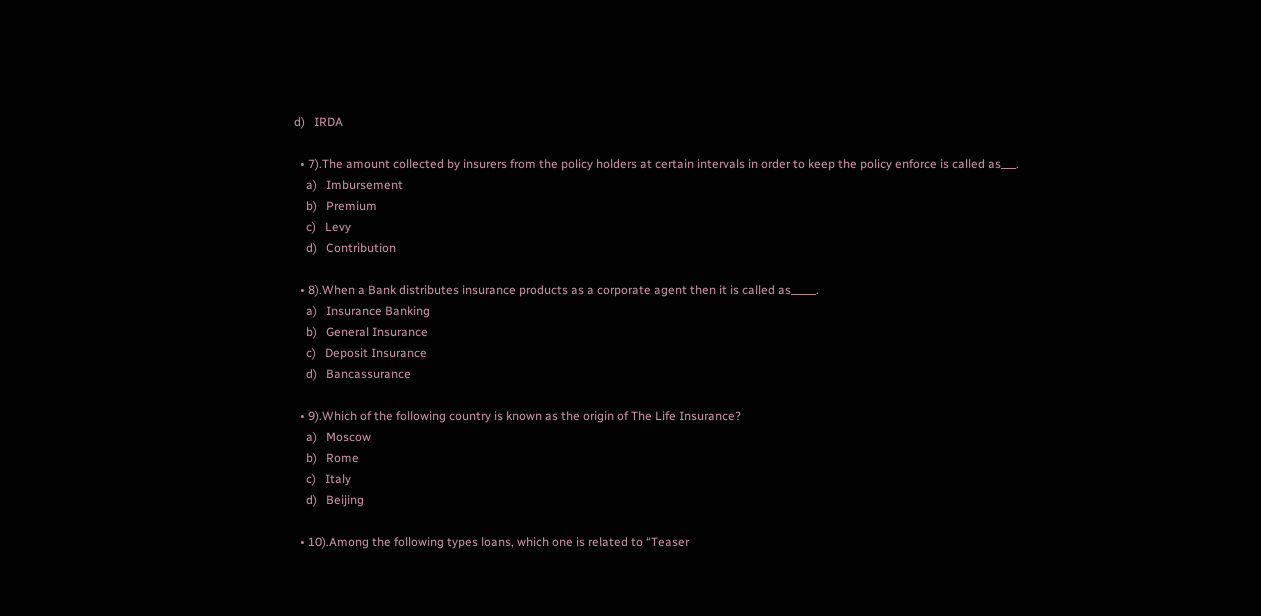d)   IRDA

  • 7).The amount collected by insurers from the policy holders at certain intervals in order to keep the policy enforce is called as___.
    a)   Imbursement
    b)   Premium
    c)   Levy
    d)   Contribution

  • 8).When a Bank distributes insurance products as a corporate agent then it is called as_____.
    a)   Insurance Banking
    b)   General Insurance
    c)   Deposit Insurance
    d)   Bancassurance

  • 9).Which of the following country is known as the origin of The Life Insurance?
    a)   Moscow
    b)   Rome
    c)   Italy
    d)   Beijing

  • 10).Among the following types loans, which one is related to “Teaser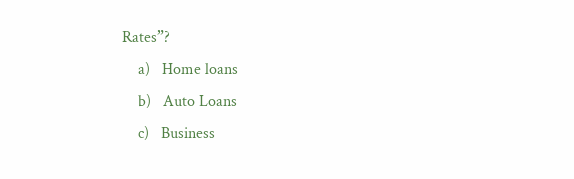Rates”?
    a)   Home loans
    b)   Auto Loans
    c)   Business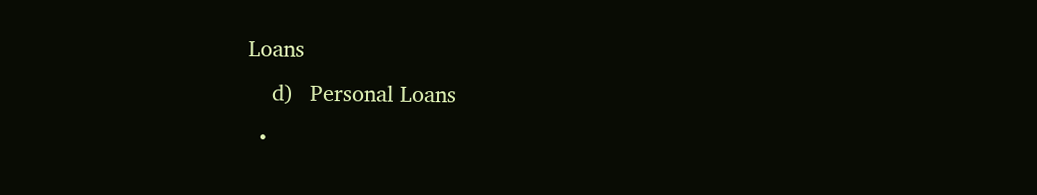Loans
    d)   Personal Loans
  •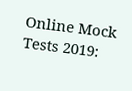Online Mock Tests 2019: